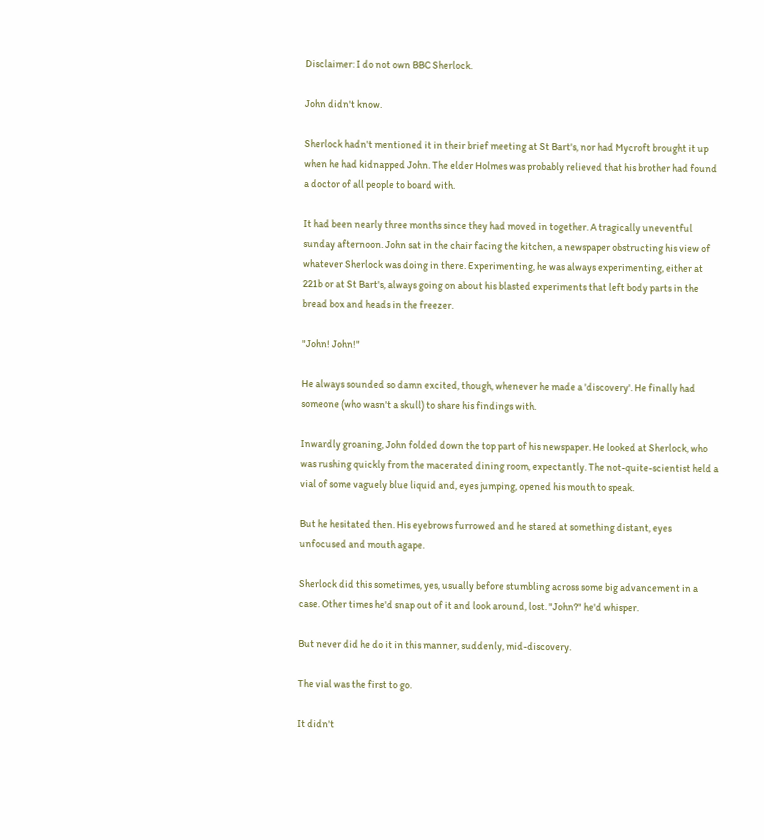Disclaimer: I do not own BBC Sherlock.

John didn't know.

Sherlock hadn't mentioned it in their brief meeting at St Bart's, nor had Mycroft brought it up when he had kidnapped John. The elder Holmes was probably relieved that his brother had found a doctor of all people to board with.

It had been nearly three months since they had moved in together. A tragically uneventful sunday afternoon. John sat in the chair facing the kitchen, a newspaper obstructing his view of whatever Sherlock was doing in there. Experimenting, he was always experimenting, either at 221b or at St Bart's, always going on about his blasted experiments that left body parts in the bread box and heads in the freezer.

"John! John!"

He always sounded so damn excited, though, whenever he made a 'discovery'. He finally had someone (who wasn't a skull) to share his findings with.

Inwardly groaning, John folded down the top part of his newspaper. He looked at Sherlock, who was rushing quickly from the macerated dining room, expectantly. The not-quite-scientist held a vial of some vaguely blue liquid and, eyes jumping, opened his mouth to speak.

But he hesitated then. His eyebrows furrowed and he stared at something distant, eyes unfocused and mouth agape.

Sherlock did this sometimes, yes, usually before stumbling across some big advancement in a case. Other times he'd snap out of it and look around, lost. "John?" he'd whisper.

But never did he do it in this manner, suddenly, mid-discovery.

The vial was the first to go.

It didn't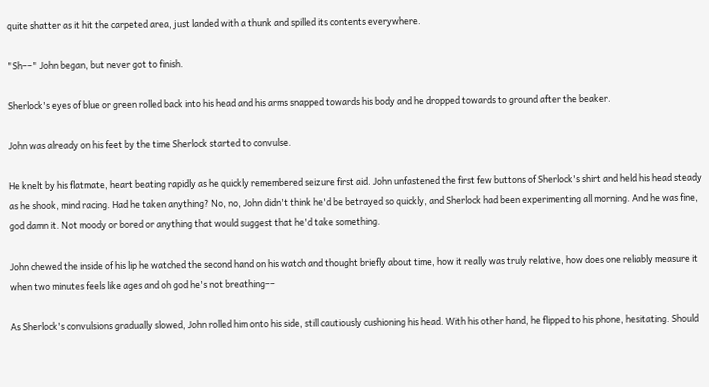quite shatter as it hit the carpeted area, just landed with a thunk and spilled its contents everywhere.

"Sh––" John began, but never got to finish.

Sherlock's eyes of blue or green rolled back into his head and his arms snapped towards his body and he dropped towards to ground after the beaker.

John was already on his feet by the time Sherlock started to convulse.

He knelt by his flatmate, heart beating rapidly as he quickly remembered seizure first aid. John unfastened the first few buttons of Sherlock's shirt and held his head steady as he shook, mind racing. Had he taken anything? No, no, John didn't think he'd be betrayed so quickly, and Sherlock had been experimenting all morning. And he was fine, god damn it. Not moody or bored or anything that would suggest that he'd take something.

John chewed the inside of his lip he watched the second hand on his watch and thought briefly about time, how it really was truly relative, how does one reliably measure it when two minutes feels like ages and oh god he's not breathing––

As Sherlock's convulsions gradually slowed, John rolled him onto his side, still cautiously cushioning his head. With his other hand, he flipped to his phone, hesitating. Should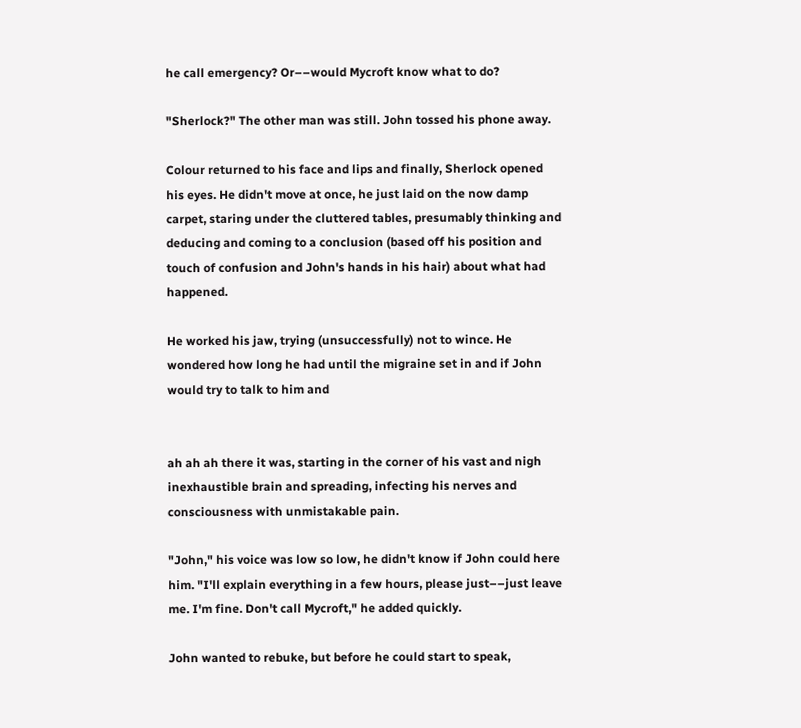he call emergency? Or––would Mycroft know what to do?

"Sherlock?" The other man was still. John tossed his phone away.

Colour returned to his face and lips and finally, Sherlock opened his eyes. He didn't move at once, he just laid on the now damp carpet, staring under the cluttered tables, presumably thinking and deducing and coming to a conclusion (based off his position and touch of confusion and John's hands in his hair) about what had happened.

He worked his jaw, trying (unsuccessfully) not to wince. He wondered how long he had until the migraine set in and if John would try to talk to him and


ah ah ah there it was, starting in the corner of his vast and nigh inexhaustible brain and spreading, infecting his nerves and consciousness with unmistakable pain.

"John," his voice was low so low, he didn't know if John could here him. "I'll explain everything in a few hours, please just––just leave me. I'm fine. Don't call Mycroft," he added quickly.

John wanted to rebuke, but before he could start to speak,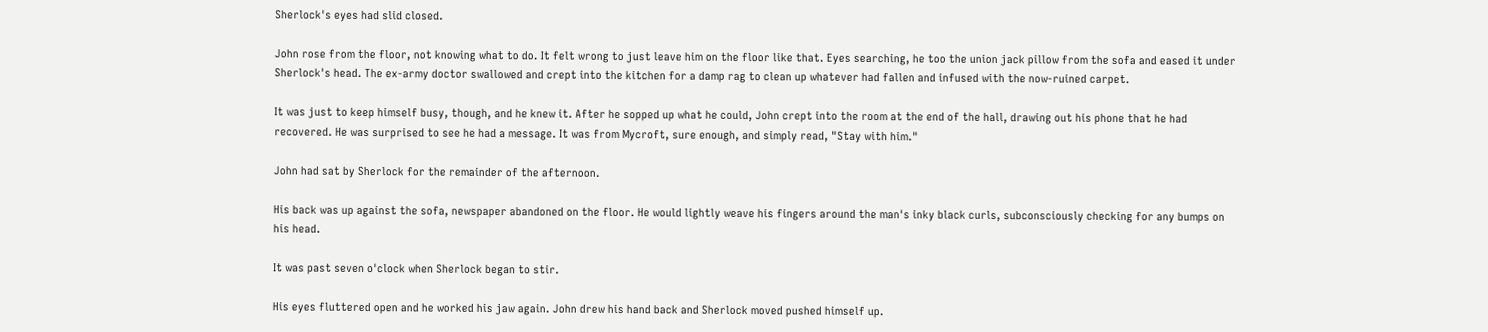Sherlock's eyes had slid closed.

John rose from the floor, not knowing what to do. It felt wrong to just leave him on the floor like that. Eyes searching, he too the union jack pillow from the sofa and eased it under Sherlock's head. The ex-army doctor swallowed and crept into the kitchen for a damp rag to clean up whatever had fallen and infused with the now-ruined carpet.

It was just to keep himself busy, though, and he knew it. After he sopped up what he could, John crept into the room at the end of the hall, drawing out his phone that he had recovered. He was surprised to see he had a message. It was from Mycroft, sure enough, and simply read, "Stay with him."

John had sat by Sherlock for the remainder of the afternoon.

His back was up against the sofa, newspaper abandoned on the floor. He would lightly weave his fingers around the man's inky black curls, subconsciously checking for any bumps on his head.

It was past seven o'clock when Sherlock began to stir.

His eyes fluttered open and he worked his jaw again. John drew his hand back and Sherlock moved pushed himself up.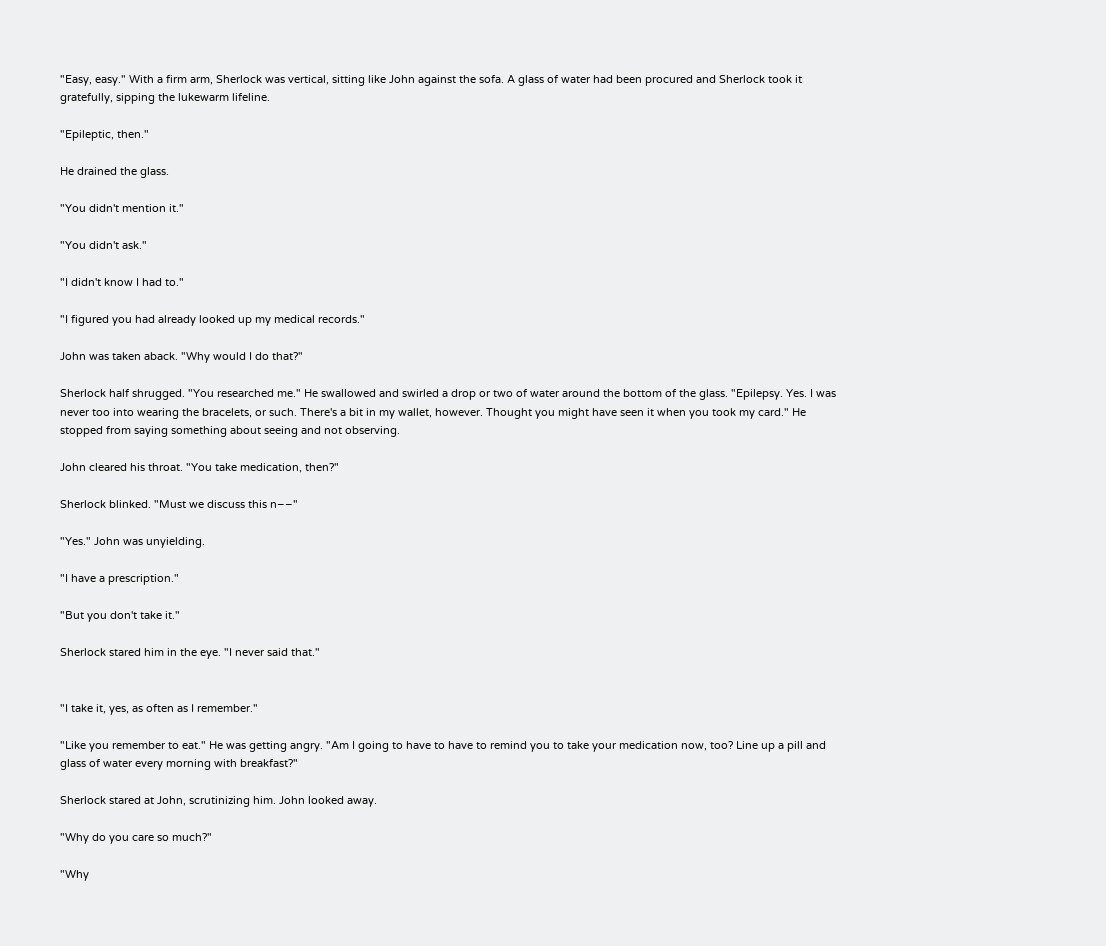"Easy, easy." With a firm arm, Sherlock was vertical, sitting like John against the sofa. A glass of water had been procured and Sherlock took it gratefully, sipping the lukewarm lifeline.

"Epileptic, then."

He drained the glass.

"You didn't mention it."

"You didn't ask."

"I didn't know I had to."

"I figured you had already looked up my medical records."

John was taken aback. "Why would I do that?"

Sherlock half shrugged. "You researched me." He swallowed and swirled a drop or two of water around the bottom of the glass. "Epilepsy. Yes. I was never too into wearing the bracelets, or such. There's a bit in my wallet, however. Thought you might have seen it when you took my card." He stopped from saying something about seeing and not observing.

John cleared his throat. "You take medication, then?"

Sherlock blinked. "Must we discuss this n––"

"Yes." John was unyielding.

"I have a prescription."

"But you don't take it."

Sherlock stared him in the eye. "I never said that."


"I take it, yes, as often as I remember."

"Like you remember to eat." He was getting angry. "Am I going to have to have to remind you to take your medication now, too? Line up a pill and glass of water every morning with breakfast?"

Sherlock stared at John, scrutinizing him. John looked away.

"Why do you care so much?"

"Why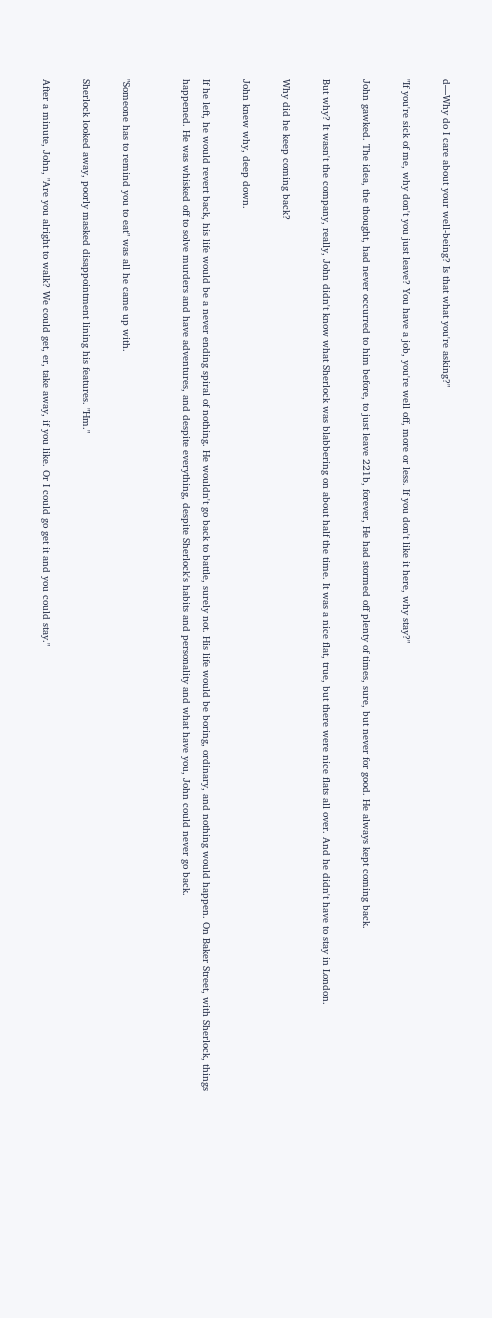d––Why do I care about your well-being? Is that what you're asking?"

"If you're sick of me, why don't you just leave? You have a job, you're well off, more or less. If you don't like it here, why stay?"

John gawked. The idea, the thought, had never occurred to him before, to just leave 221b, forever, He had stormed off plenty of times, sure, but never for good. He always kept coming back.

But why? It wasn't the company, really, John didn't know what Sherlock was blabbering on about half the time. It was a nice flat, true, but there were nice flats all over. And he didn't have to stay in London.

Why did he keep coming back?

John knew why, deep down.

If he left, he would revert back, his life would be a never ending spiral of nothing. He wouldn't go back to battle, surely not. His life would be boring, ordinary, and nothing would happen. On Baker Street, with Sherlock, things happened. He was whisked off to solve murders and have adventures, and despite everything, despite Sherlock's habits and personality and what have you, John could never go back.


"Someone has to remind you to eat" was all he came up with.

Sherlock looked away, poorly masked disappointment lining his features. "Hm."

After a minute, John, "Are you alright to walk? We could get, er, take away, if you like. Or I could go get it and you could stay."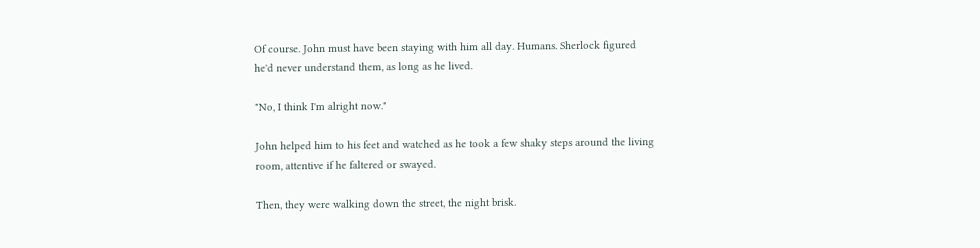Of course. John must have been staying with him all day. Humans. Sherlock figured he'd never understand them, as long as he lived.

"No, I think I'm alright now."

John helped him to his feet and watched as he took a few shaky steps around the living room, attentive if he faltered or swayed.

Then, they were walking down the street, the night brisk.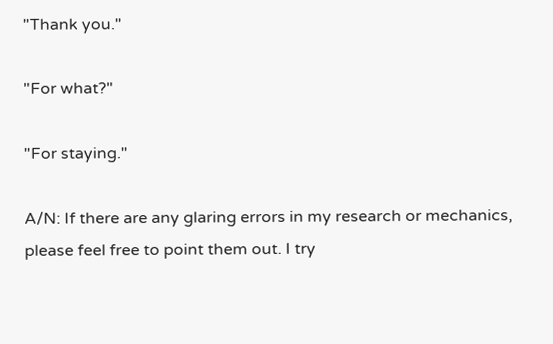"Thank you."

"For what?"

"For staying."

A/N: If there are any glaring errors in my research or mechanics, please feel free to point them out. I try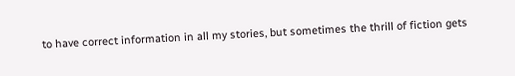to have correct information in all my stories, but sometimes the thrill of fiction gets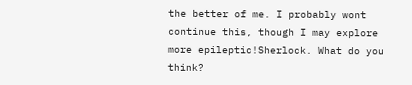the better of me. I probably wont continue this, though I may explore more epileptic!Sherlock. What do you think?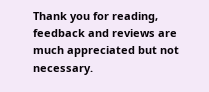Thank you for reading, feedback and reviews are much appreciated but not necessary.